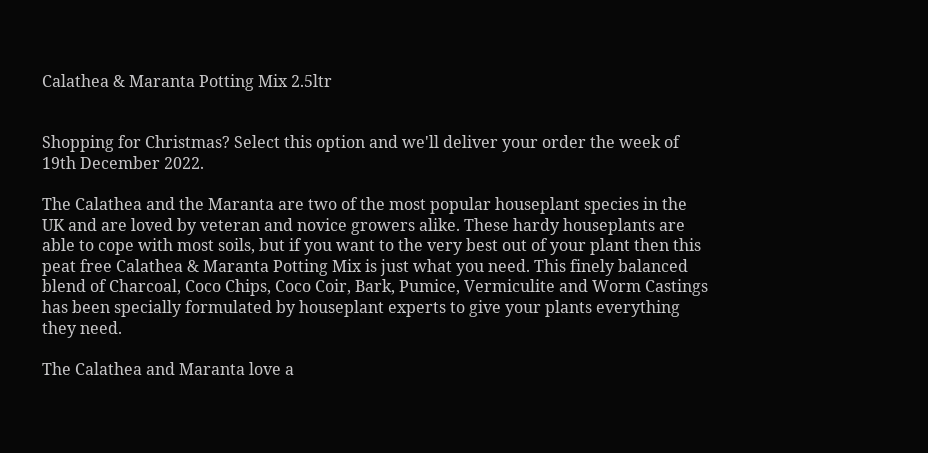Calathea & Maranta Potting Mix 2.5ltr


Shopping for Christmas? Select this option and we'll deliver your order the week of 19th December 2022.

The Calathea and the Maranta are two of the most popular houseplant species in the UK and are loved by veteran and novice growers alike. These hardy houseplants are able to cope with most soils, but if you want to the very best out of your plant then this peat free Calathea & Maranta Potting Mix is just what you need. This finely balanced blend of Charcoal, Coco Chips, Coco Coir, Bark, Pumice, Vermiculite and Worm Castings has been specially formulated by houseplant experts to give your plants everything they need.

The Calathea and Maranta love a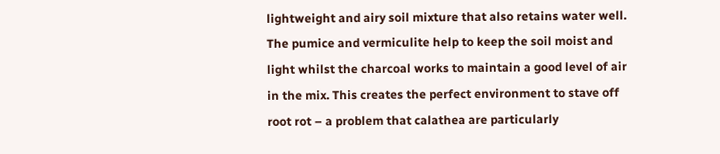lightweight and airy soil mixture that also retains water well. The pumice and vermiculite help to keep the soil moist and light whilst the charcoal works to maintain a good level of air in the mix. This creates the perfect environment to stave off root rot – a problem that calathea are particularly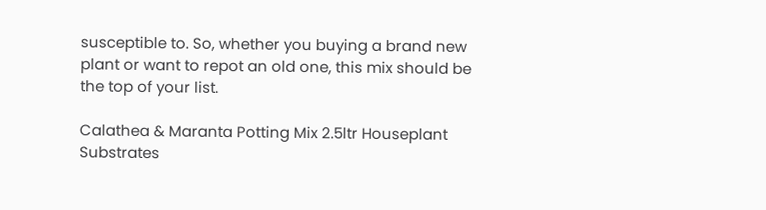susceptible to. So, whether you buying a brand new plant or want to repot an old one, this mix should be the top of your list.

Calathea & Maranta Potting Mix 2.5ltr Houseplant Substrates